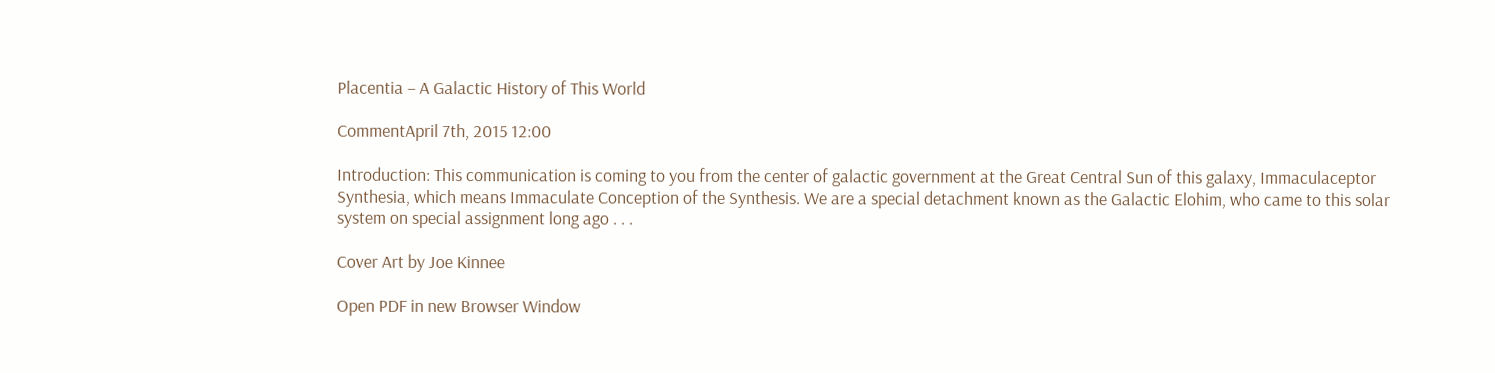Placentia – A Galactic History of This World

CommentApril 7th, 2015 12:00

Introduction: This communication is coming to you from the center of galactic government at the Great Central Sun of this galaxy, Immaculaceptor Synthesia, which means Immaculate Conception of the Synthesis. We are a special detachment known as the Galactic Elohim, who came to this solar system on special assignment long ago . . .

Cover Art by Joe Kinnee

Open PDF in new Browser Window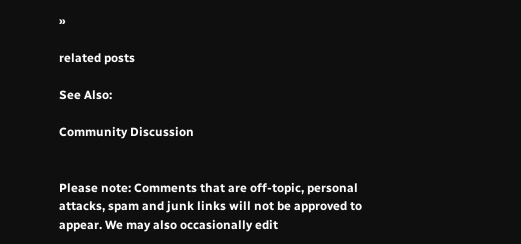»

related posts

See Also:

Community Discussion


Please note: Comments that are off-topic, personal attacks, spam and junk links will not be approved to appear. We may also occasionally edit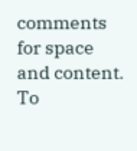comments for space and content. To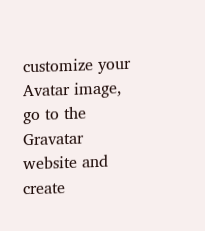customize your Avatar image, go to the Gravatar website and create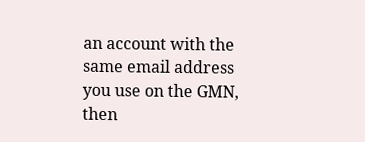an account with the same email address you use on the GMN, then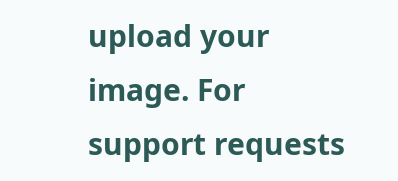upload your image. For support requests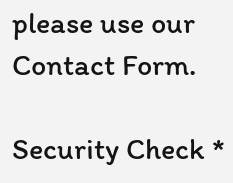please use our Contact Form.

Security Check *